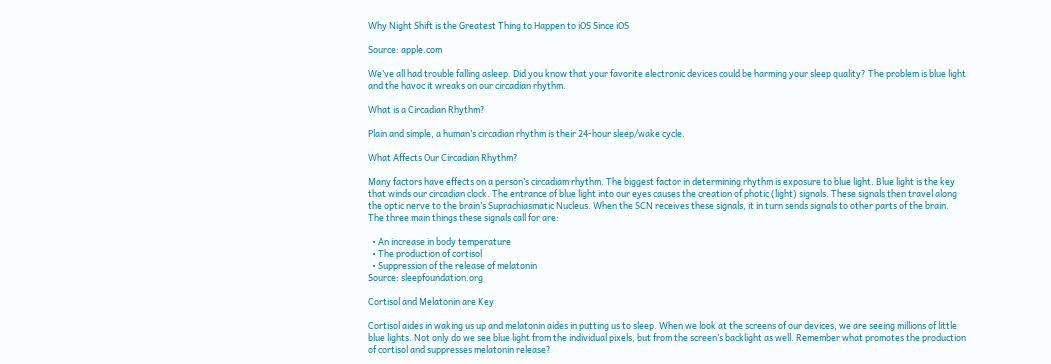Why Night Shift is the Greatest Thing to Happen to iOS Since iOS

Source: apple.com

We’ve all had trouble falling asleep. Did you know that your favorite electronic devices could be harming your sleep quality? The problem is blue light and the havoc it wreaks on our circadian rhythm.

What is a Circadian Rhythm?

Plain and simple, a human’s circadian rhythm is their 24-hour sleep/wake cycle.

What Affects Our Circadian Rhythm?

Many factors have effects on a person’s circadiam rhythm. The biggest factor in determining rhythm is exposure to blue light. Blue light is the key that winds our circadian clock. The entrance of blue light into our eyes causes the creation of photic (light) signals. These signals then travel along the optic nerve to the brain’s Suprachiasmatic Nucleus. When the SCN receives these signals, it in turn sends signals to other parts of the brain. The three main things these signals call for are:

  • An increase in body temperature
  • The production of cortisol
  • Suppression of the release of melatonin
Source: sleepfoundation.org

Cortisol and Melatonin are Key

Cortisol aides in waking us up and melatonin aides in putting us to sleep. When we look at the screens of our devices, we are seeing millions of little blue lights. Not only do we see blue light from the individual pixels, but from the screen’s backlight as well. Remember what promotes the production of cortisol and suppresses melatonin release?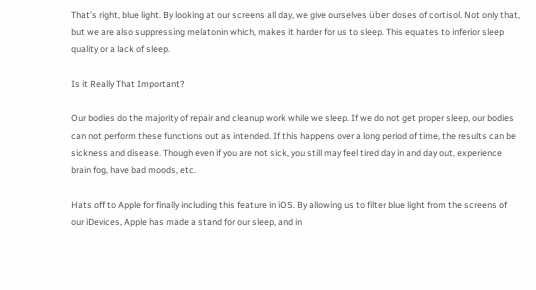That’s right, blue light. By looking at our screens all day, we give ourselves über doses of cortisol. Not only that, but we are also suppressing melatonin which, makes it harder for us to sleep. This equates to inferior sleep quality or a lack of sleep.

Is it Really That Important?

Our bodies do the majority of repair and cleanup work while we sleep. If we do not get proper sleep, our bodies can not perform these functions out as intended. If this happens over a long period of time, the results can be sickness and disease. Though even if you are not sick, you still may feel tired day in and day out, experience brain fog, have bad moods, etc.

Hats off to Apple for finally including this feature in iOS. By allowing us to filter blue light from the screens of our iDevices, Apple has made a stand for our sleep, and in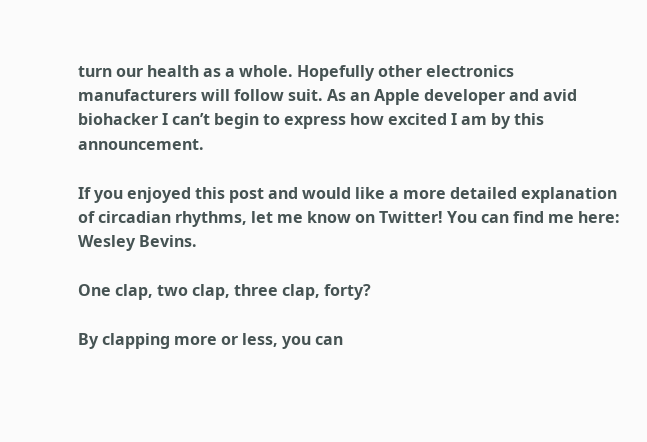turn our health as a whole. Hopefully other electronics manufacturers will follow suit. As an Apple developer and avid biohacker I can’t begin to express how excited I am by this announcement.

If you enjoyed this post and would like a more detailed explanation of circadian rhythms, let me know on Twitter! You can find me here: Wesley Bevins.

One clap, two clap, three clap, forty?

By clapping more or less, you can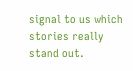signal to us which stories really stand out.